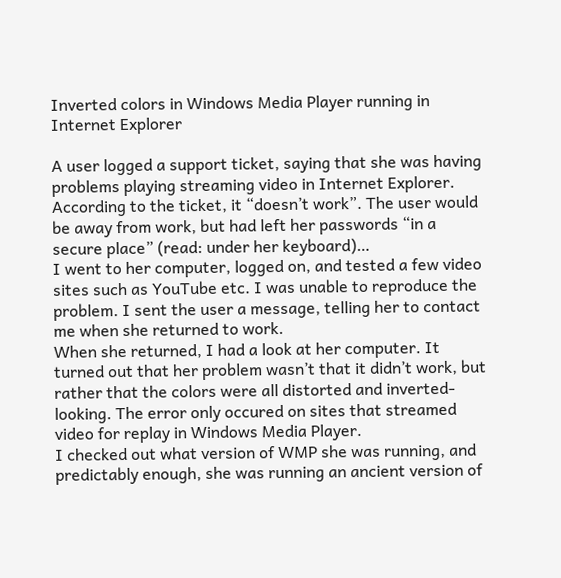Inverted colors in Windows Media Player running in Internet Explorer

A user logged a support ticket, saying that she was having problems playing streaming video in Internet Explorer. According to the ticket, it “doesn’t work”. The user would be away from work, but had left her passwords “in a secure place” (read: under her keyboard)…
I went to her computer, logged on, and tested a few video sites such as YouTube etc. I was unable to reproduce the problem. I sent the user a message, telling her to contact me when she returned to work.
When she returned, I had a look at her computer. It turned out that her problem wasn’t that it didn’t work, but rather that the colors were all distorted and inverted-looking. The error only occured on sites that streamed video for replay in Windows Media Player.
I checked out what version of WMP she was running, and predictably enough, she was running an ancient version of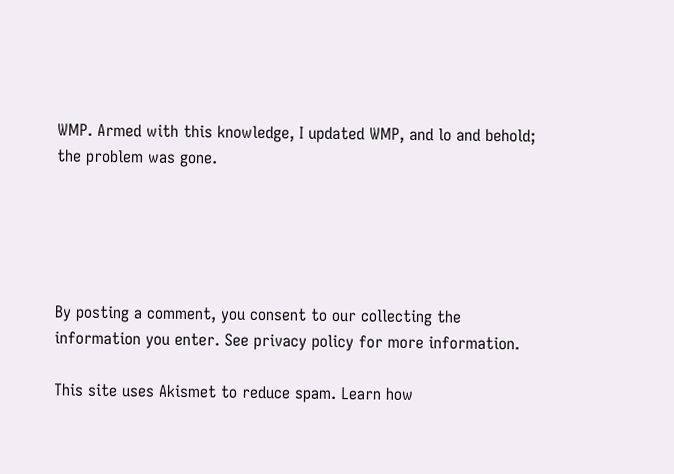WMP. Armed with this knowledge, I updated WMP, and lo and behold; the problem was gone.





By posting a comment, you consent to our collecting the information you enter. See privacy policy for more information.

This site uses Akismet to reduce spam. Learn how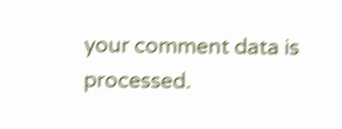your comment data is processed.